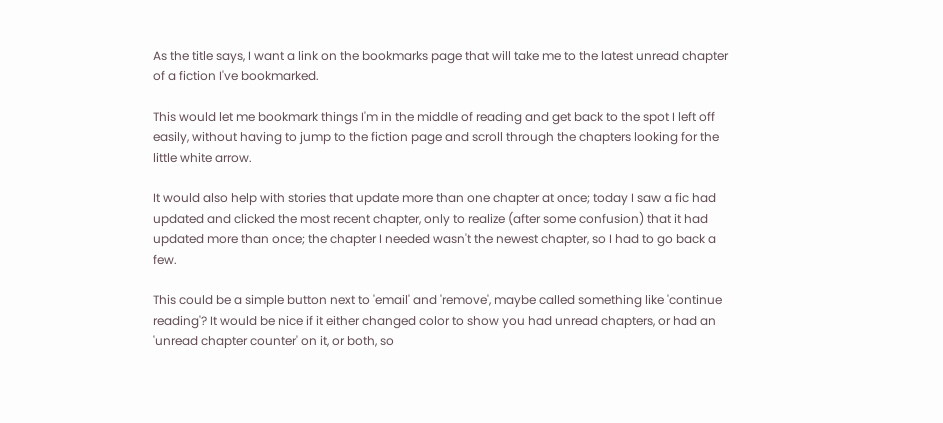As the title says, I want a link on the bookmarks page that will take me to the latest unread chapter of a fiction I've bookmarked.

This would let me bookmark things I'm in the middle of reading and get back to the spot I left off easily, without having to jump to the fiction page and scroll through the chapters looking for the little white arrow.

It would also help with stories that update more than one chapter at once; today I saw a fic had updated and clicked the most recent chapter, only to realize (after some confusion) that it had updated more than once; the chapter I needed wasn't the newest chapter, so I had to go back a few.

This could be a simple button next to 'email' and 'remove', maybe called something like 'continue reading'? It would be nice if it either changed color to show you had unread chapters, or had an 'unread chapter counter' on it, or both, so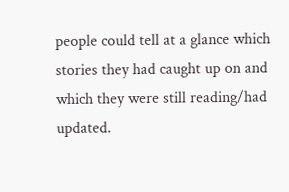people could tell at a glance which stories they had caught up on and which they were still reading/had updated.